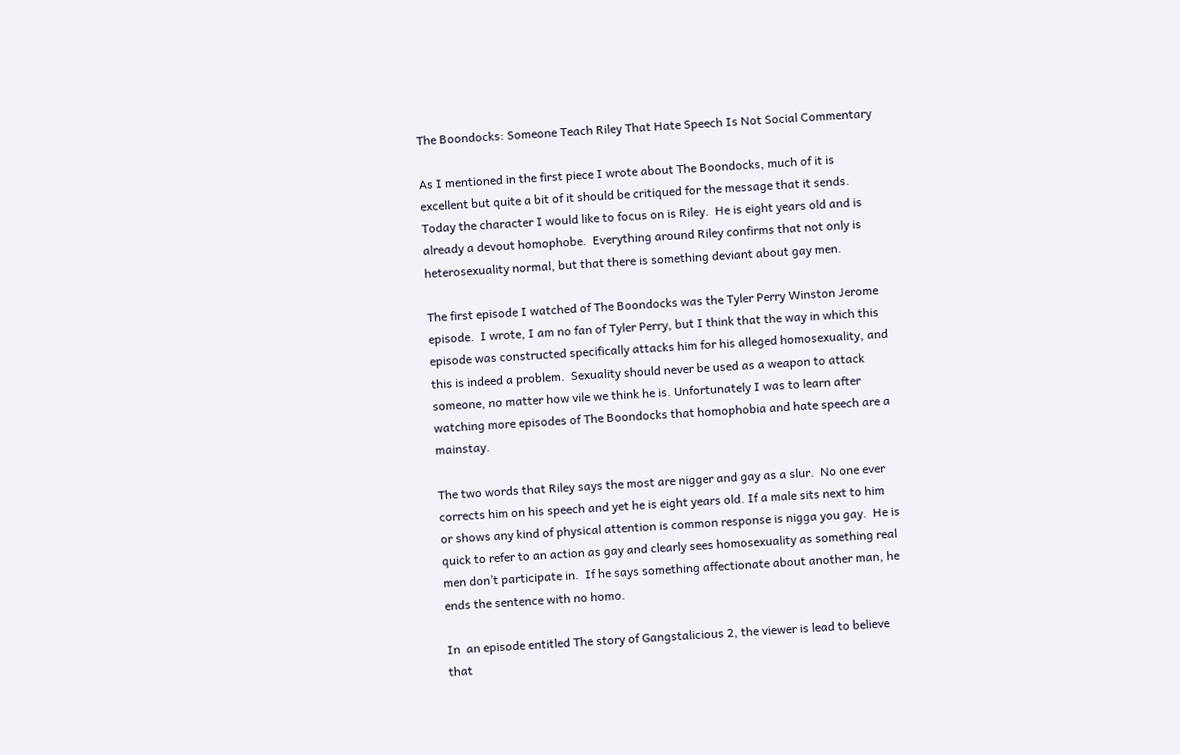The Boondocks: Someone Teach Riley That Hate Speech Is Not Social Commentary

As I mentioned in the first piece I wrote about The Boondocks, much of it is excellent but quite a bit of it should be critiqued for the message that it sends.  Today the character I would like to focus on is Riley.  He is eight years old and is already a devout homophobe.  Everything around Riley confirms that not only is heterosexuality normal, but that there is something deviant about gay men.

The first episode I watched of The Boondocks was the Tyler Perry Winston Jerome  episode.  I wrote, I am no fan of Tyler Perry, but I think that the way in which this episode was constructed specifically attacks him for his alleged homosexuality, and this is indeed a problem.  Sexuality should never be used as a weapon to attack someone, no matter how vile we think he is. Unfortunately I was to learn after watching more episodes of The Boondocks that homophobia and hate speech are a mainstay.

The two words that Riley says the most are nigger and gay as a slur.  No one ever corrects him on his speech and yet he is eight years old. If a male sits next to him or shows any kind of physical attention is common response is nigga you gay.  He is quick to refer to an action as gay and clearly sees homosexuality as something real men don’t participate in.  If he says something affectionate about another man, he ends the sentence with no homo.

In  an episode entitled The story of Gangstalicious 2, the viewer is lead to believe that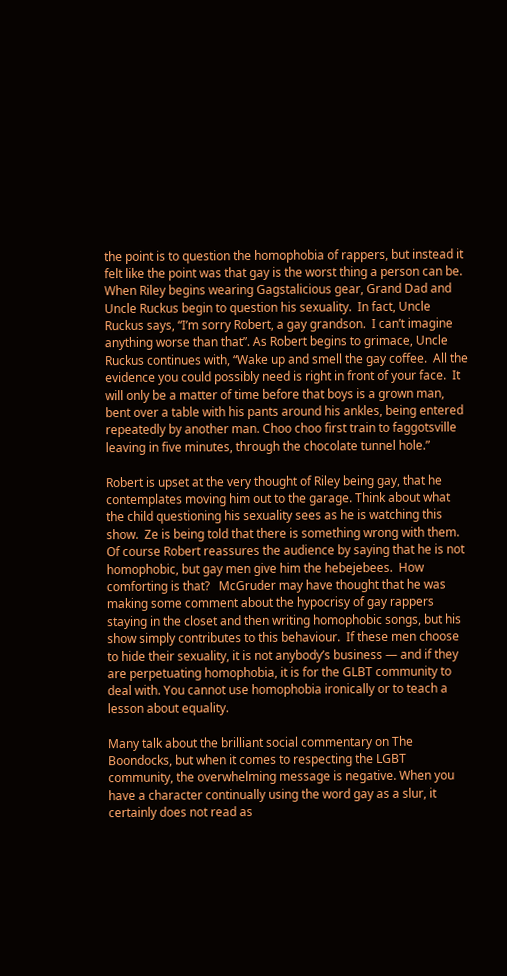the point is to question the homophobia of rappers, but instead it felt like the point was that gay is the worst thing a person can be.  When Riley begins wearing Gagstalicious gear, Grand Dad and Uncle Ruckus begin to question his sexuality.  In fact, Uncle Ruckus says, “I’m sorry Robert, a gay grandson.  I can’t imagine anything worse than that”. As Robert begins to grimace, Uncle Ruckus continues with, “Wake up and smell the gay coffee.  All the evidence you could possibly need is right in front of your face.  It will only be a matter of time before that boys is a grown man, bent over a table with his pants around his ankles, being entered repeatedly by another man. Choo choo first train to faggotsville leaving in five minutes, through the chocolate tunnel hole.”

Robert is upset at the very thought of Riley being gay, that he contemplates moving him out to the garage. Think about what the child questioning his sexuality sees as he is watching this show.  Ze is being told that there is something wrong with them. Of course Robert reassures the audience by saying that he is not homophobic, but gay men give him the hebejebees.  How comforting is that?   McGruder may have thought that he was making some comment about the hypocrisy of gay rappers staying in the closet and then writing homophobic songs, but his show simply contributes to this behaviour.  If these men choose to hide their sexuality, it is not anybody’s business — and if they are perpetuating homophobia, it is for the GLBT community to deal with. You cannot use homophobia ironically or to teach a lesson about equality.

Many talk about the brilliant social commentary on The Boondocks, but when it comes to respecting the LGBT community, the overwhelming message is negative. When you have a character continually using the word gay as a slur, it certainly does not read as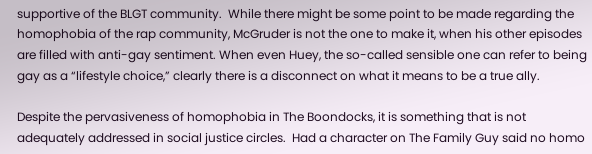supportive of the BLGT community.  While there might be some point to be made regarding the homophobia of the rap community, McGruder is not the one to make it, when his other episodes are filled with anti-gay sentiment. When even Huey, the so-called sensible one can refer to being gay as a “lifestyle choice,” clearly there is a disconnect on what it means to be a true ally.

Despite the pervasiveness of homophobia in The Boondocks, it is something that is not adequately addressed in social justice circles.  Had a character on The Family Guy said no homo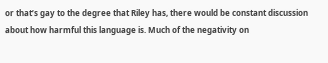or that’s gay to the degree that Riley has, there would be constant discussion about how harmful this language is. Much of the negativity on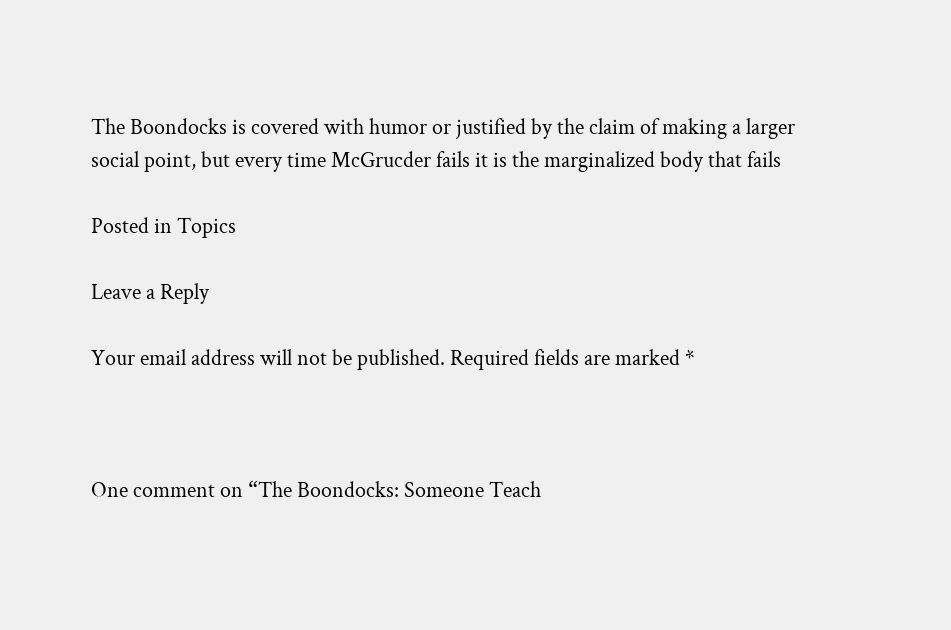The Boondocks is covered with humor or justified by the claim of making a larger social point, but every time McGrucder fails it is the marginalized body that fails

Posted in Topics

Leave a Reply

Your email address will not be published. Required fields are marked *



One comment on “The Boondocks: Someone Teach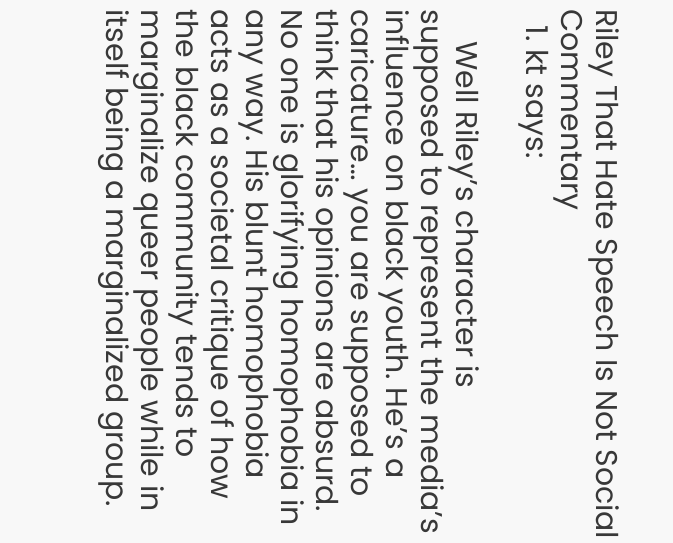Riley That Hate Speech Is Not Social Commentary
  1. kt says:

    Well Riley’s character is supposed to represent the media’s influence on black youth. He’s a caricature… you are supposed to think that his opinions are absurd. No one is glorifying homophobia in any way. His blunt homophobia acts as a societal critique of how the black community tends to marginalize queer people while in itself being a marginalized group.